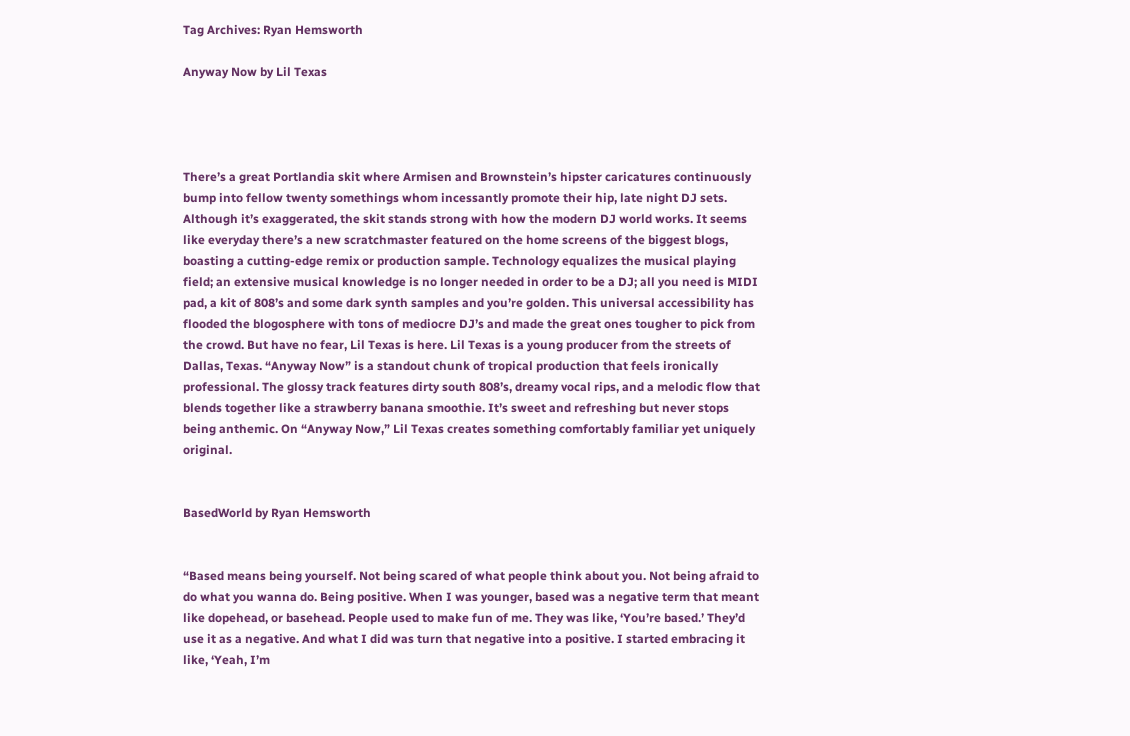Tag Archives: Ryan Hemsworth

Anyway Now by Lil Texas




There’s a great Portlandia skit where Armisen and Brownstein’s hipster caricatures continuously bump into fellow twenty somethings whom incessantly promote their hip, late night DJ sets. Although it’s exaggerated, the skit stands strong with how the modern DJ world works. It seems like everyday there’s a new scratchmaster featured on the home screens of the biggest blogs, boasting a cutting-edge remix or production sample. Technology equalizes the musical playing field; an extensive musical knowledge is no longer needed in order to be a DJ; all you need is MIDI pad, a kit of 808’s and some dark synth samples and you’re golden. This universal accessibility has flooded the blogosphere with tons of mediocre DJ’s and made the great ones tougher to pick from the crowd. But have no fear, Lil Texas is here. Lil Texas is a young producer from the streets of Dallas, Texas. “Anyway Now” is a standout chunk of tropical production that feels ironically professional. The glossy track features dirty south 808’s, dreamy vocal rips, and a melodic flow that blends together like a strawberry banana smoothie. It’s sweet and refreshing but never stops being anthemic. On “Anyway Now,” Lil Texas creates something comfortably familiar yet uniquely original.


BasedWorld by Ryan Hemsworth


“Based means being yourself. Not being scared of what people think about you. Not being afraid to do what you wanna do. Being positive. When I was younger, based was a negative term that meant like dopehead, or basehead. People used to make fun of me. They was like, ‘You’re based.’ They’d use it as a negative. And what I did was turn that negative into a positive. I started embracing it like, ‘Yeah, I’m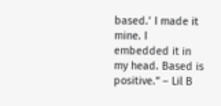based.’ I made it mine. I embedded it in my head. Based is positive.” – Lil B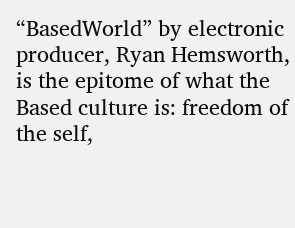“BasedWorld” by electronic producer, Ryan Hemsworth, is the epitome of what the Based culture is: freedom of the self,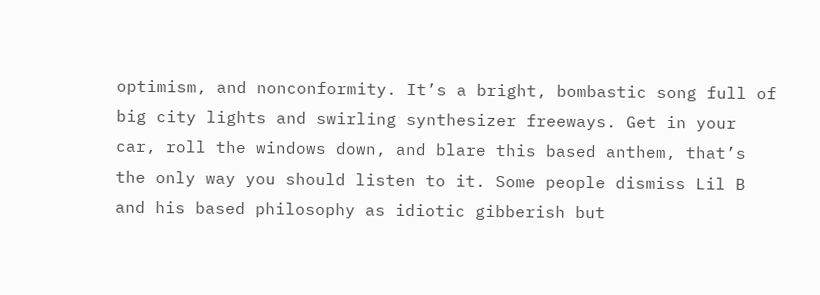optimism, and nonconformity. It’s a bright, bombastic song full of big city lights and swirling synthesizer freeways. Get in your car, roll the windows down, and blare this based anthem, that’s the only way you should listen to it. Some people dismiss Lil B and his based philosophy as idiotic gibberish but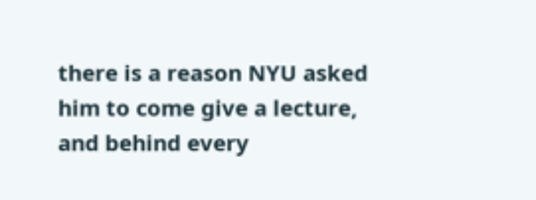there is a reason NYU asked him to come give a lecture, and behind every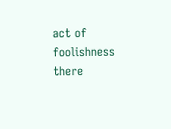act of foolishness there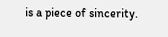is a piece of sincerity.